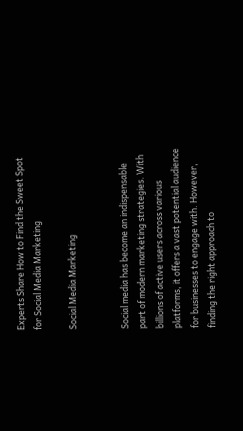Experts Share How to Find the Sweet Spot for Social Media Marketing

Social Media Marketing


Social media has become an indispensable part of modern marketing strategies. With billions of active users across various platforms, it offers a vast potential audience for businesses to engage with. However, finding the right approach to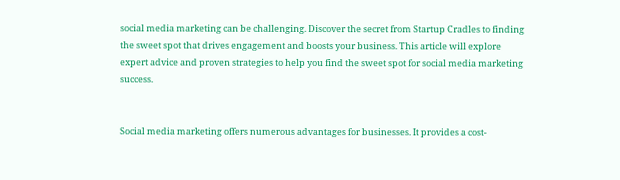social media marketing can be challenging. Discover the secret from Startup Cradles to finding the sweet spot that drives engagement and boosts your business. This article will explore expert advice and proven strategies to help you find the sweet spot for social media marketing success.


Social media marketing offers numerous advantages for businesses. It provides a cost-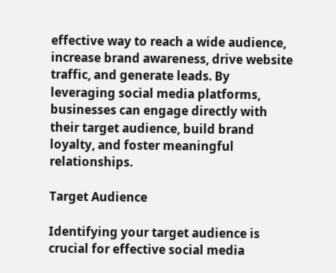effective way to reach a wide audience, increase brand awareness, drive website traffic, and generate leads. By leveraging social media platforms, businesses can engage directly with their target audience, build brand loyalty, and foster meaningful relationships.

Target Audience

Identifying your target audience is crucial for effective social media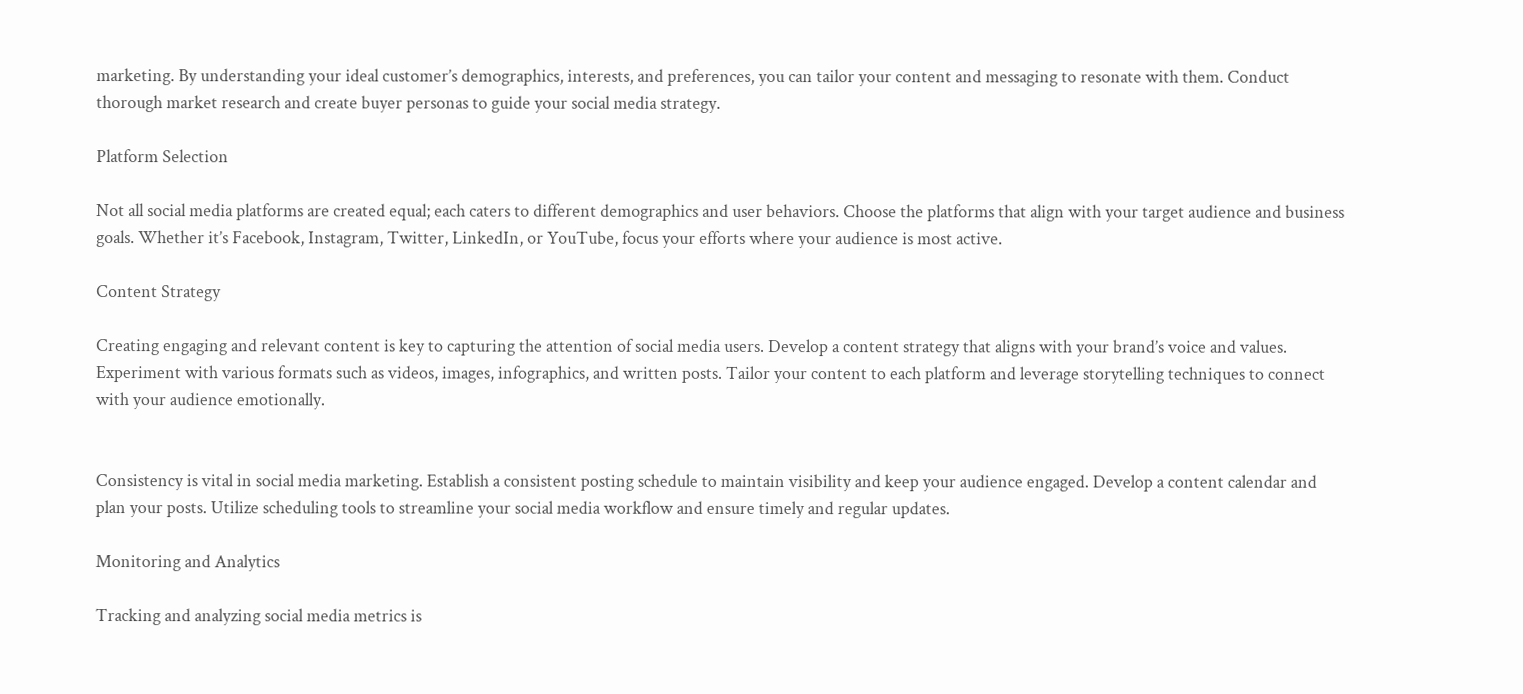marketing. By understanding your ideal customer’s demographics, interests, and preferences, you can tailor your content and messaging to resonate with them. Conduct thorough market research and create buyer personas to guide your social media strategy.

Platform Selection

Not all social media platforms are created equal; each caters to different demographics and user behaviors. Choose the platforms that align with your target audience and business goals. Whether it’s Facebook, Instagram, Twitter, LinkedIn, or YouTube, focus your efforts where your audience is most active.

Content Strategy

Creating engaging and relevant content is key to capturing the attention of social media users. Develop a content strategy that aligns with your brand’s voice and values. Experiment with various formats such as videos, images, infographics, and written posts. Tailor your content to each platform and leverage storytelling techniques to connect with your audience emotionally.


Consistency is vital in social media marketing. Establish a consistent posting schedule to maintain visibility and keep your audience engaged. Develop a content calendar and plan your posts. Utilize scheduling tools to streamline your social media workflow and ensure timely and regular updates.

Monitoring and Analytics

Tracking and analyzing social media metrics is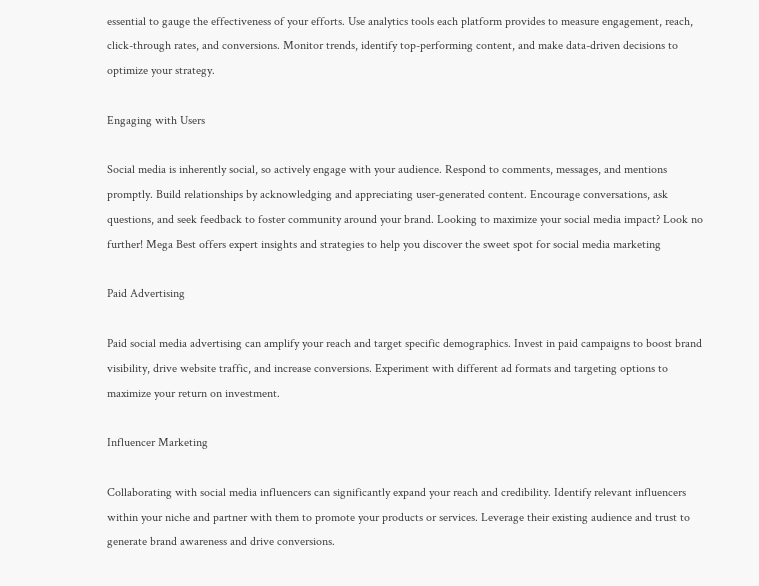essential to gauge the effectiveness of your efforts. Use analytics tools each platform provides to measure engagement, reach, click-through rates, and conversions. Monitor trends, identify top-performing content, and make data-driven decisions to optimize your strategy.

Engaging with Users

Social media is inherently social, so actively engage with your audience. Respond to comments, messages, and mentions promptly. Build relationships by acknowledging and appreciating user-generated content. Encourage conversations, ask questions, and seek feedback to foster community around your brand. Looking to maximize your social media impact? Look no further! Mega Best offers expert insights and strategies to help you discover the sweet spot for social media marketing

Paid Advertising

Paid social media advertising can amplify your reach and target specific demographics. Invest in paid campaigns to boost brand visibility, drive website traffic, and increase conversions. Experiment with different ad formats and targeting options to maximize your return on investment.

Influencer Marketing

Collaborating with social media influencers can significantly expand your reach and credibility. Identify relevant influencers within your niche and partner with them to promote your products or services. Leverage their existing audience and trust to generate brand awareness and drive conversions.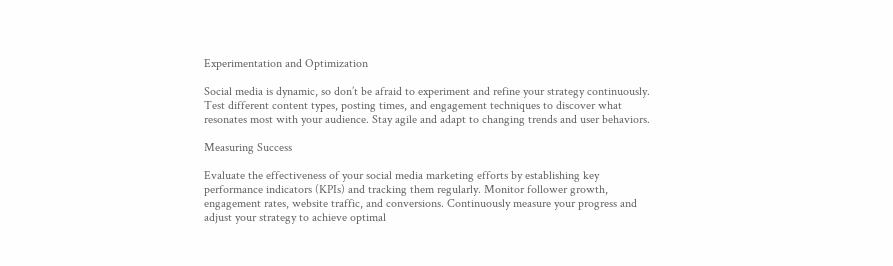Experimentation and Optimization

Social media is dynamic, so don’t be afraid to experiment and refine your strategy continuously. Test different content types, posting times, and engagement techniques to discover what resonates most with your audience. Stay agile and adapt to changing trends and user behaviors.

Measuring Success

Evaluate the effectiveness of your social media marketing efforts by establishing key performance indicators (KPIs) and tracking them regularly. Monitor follower growth, engagement rates, website traffic, and conversions. Continuously measure your progress and adjust your strategy to achieve optimal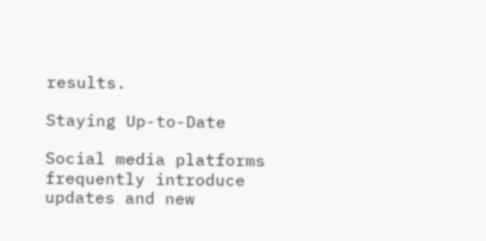results.

Staying Up-to-Date

Social media platforms frequently introduce updates and new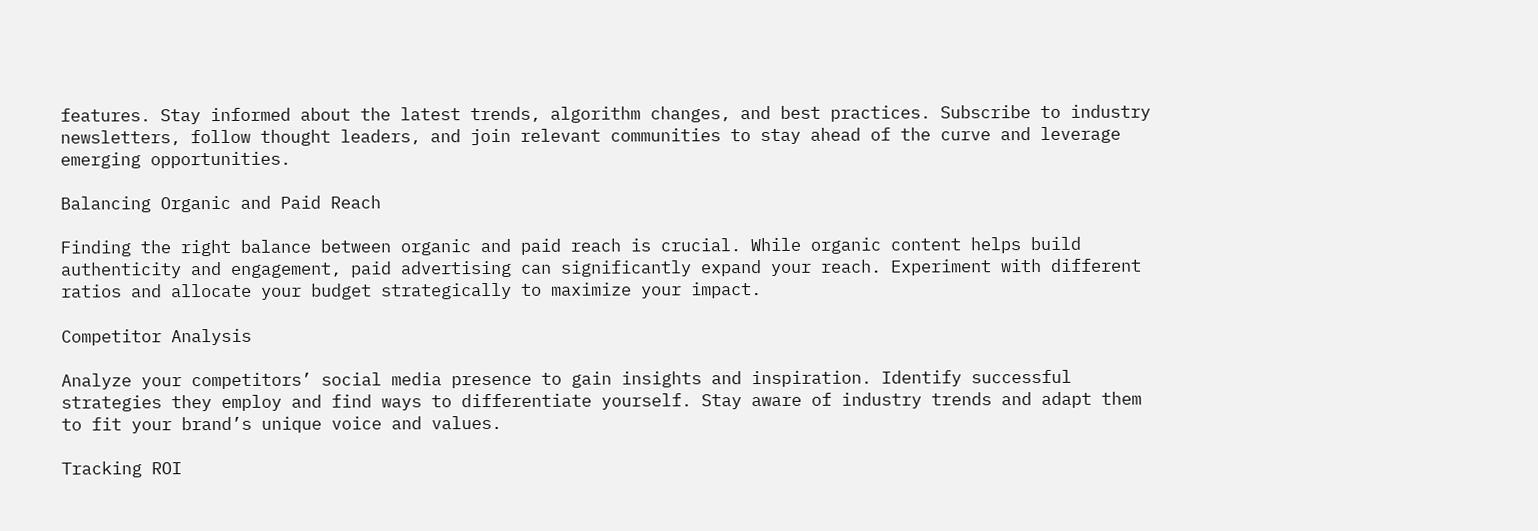features. Stay informed about the latest trends, algorithm changes, and best practices. Subscribe to industry newsletters, follow thought leaders, and join relevant communities to stay ahead of the curve and leverage emerging opportunities.

Balancing Organic and Paid Reach

Finding the right balance between organic and paid reach is crucial. While organic content helps build authenticity and engagement, paid advertising can significantly expand your reach. Experiment with different ratios and allocate your budget strategically to maximize your impact.

Competitor Analysis

Analyze your competitors’ social media presence to gain insights and inspiration. Identify successful strategies they employ and find ways to differentiate yourself. Stay aware of industry trends and adapt them to fit your brand’s unique voice and values.

Tracking ROI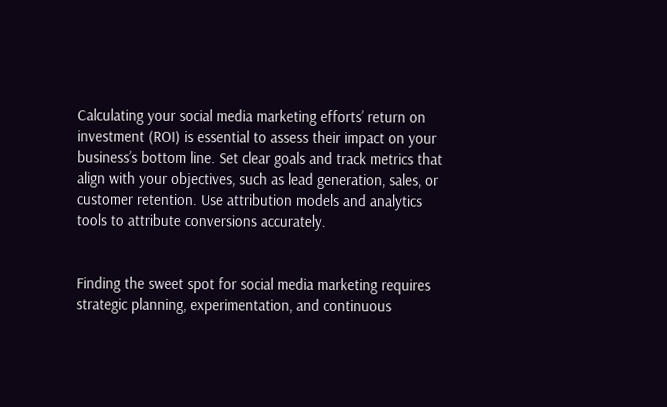Calculating your social media marketing efforts’ return on investment (ROI) is essential to assess their impact on your business’s bottom line. Set clear goals and track metrics that align with your objectives, such as lead generation, sales, or customer retention. Use attribution models and analytics tools to attribute conversions accurately.


Finding the sweet spot for social media marketing requires strategic planning, experimentation, and continuous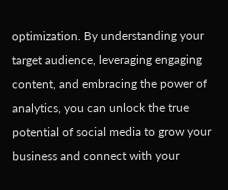optimization. By understanding your target audience, leveraging engaging content, and embracing the power of analytics, you can unlock the true potential of social media to grow your business and connect with your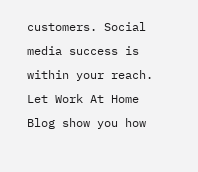customers. Social media success is within your reach. Let Work At Home Blog show you how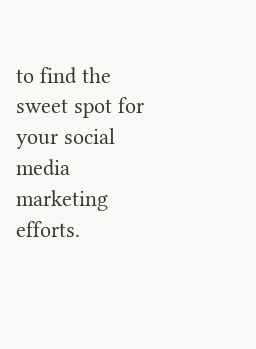to find the sweet spot for your social media marketing efforts.